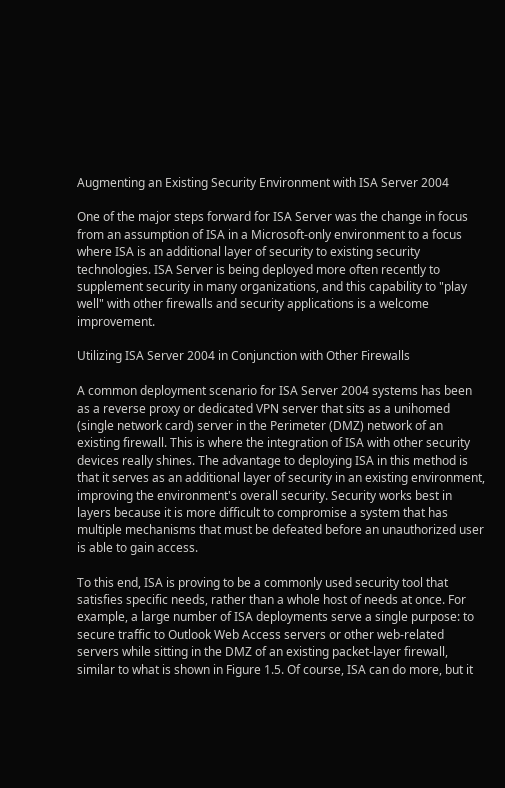Augmenting an Existing Security Environment with ISA Server 2004

One of the major steps forward for ISA Server was the change in focus from an assumption of ISA in a Microsoft-only environment to a focus where ISA is an additional layer of security to existing security technologies. ISA Server is being deployed more often recently to supplement security in many organizations, and this capability to "play well" with other firewalls and security applications is a welcome improvement.

Utilizing ISA Server 2004 in Conjunction with Other Firewalls

A common deployment scenario for ISA Server 2004 systems has been as a reverse proxy or dedicated VPN server that sits as a unihomed (single network card) server in the Perimeter (DMZ) network of an existing firewall. This is where the integration of ISA with other security devices really shines. The advantage to deploying ISA in this method is that it serves as an additional layer of security in an existing environment, improving the environment's overall security. Security works best in layers because it is more difficult to compromise a system that has multiple mechanisms that must be defeated before an unauthorized user is able to gain access.

To this end, ISA is proving to be a commonly used security tool that satisfies specific needs, rather than a whole host of needs at once. For example, a large number of ISA deployments serve a single purpose: to secure traffic to Outlook Web Access servers or other web-related servers while sitting in the DMZ of an existing packet-layer firewall, similar to what is shown in Figure 1.5. Of course, ISA can do more, but it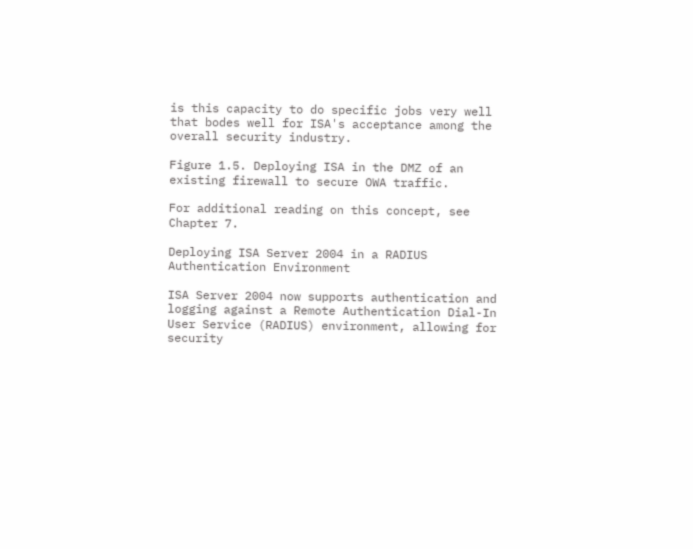is this capacity to do specific jobs very well that bodes well for ISA's acceptance among the overall security industry.

Figure 1.5. Deploying ISA in the DMZ of an existing firewall to secure OWA traffic.

For additional reading on this concept, see Chapter 7.

Deploying ISA Server 2004 in a RADIUS Authentication Environment

ISA Server 2004 now supports authentication and logging against a Remote Authentication Dial-In User Service (RADIUS) environment, allowing for security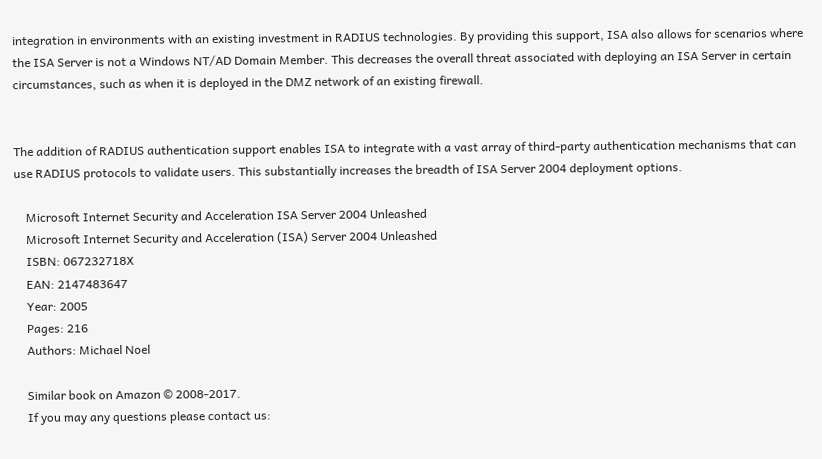integration in environments with an existing investment in RADIUS technologies. By providing this support, ISA also allows for scenarios where the ISA Server is not a Windows NT/AD Domain Member. This decreases the overall threat associated with deploying an ISA Server in certain circumstances, such as when it is deployed in the DMZ network of an existing firewall.


The addition of RADIUS authentication support enables ISA to integrate with a vast array of third-party authentication mechanisms that can use RADIUS protocols to validate users. This substantially increases the breadth of ISA Server 2004 deployment options.

    Microsoft Internet Security and Acceleration ISA Server 2004 Unleashed
    Microsoft Internet Security and Acceleration (ISA) Server 2004 Unleashed
    ISBN: 067232718X
    EAN: 2147483647
    Year: 2005
    Pages: 216
    Authors: Michael Noel

    Similar book on Amazon © 2008-2017.
    If you may any questions please contact us: